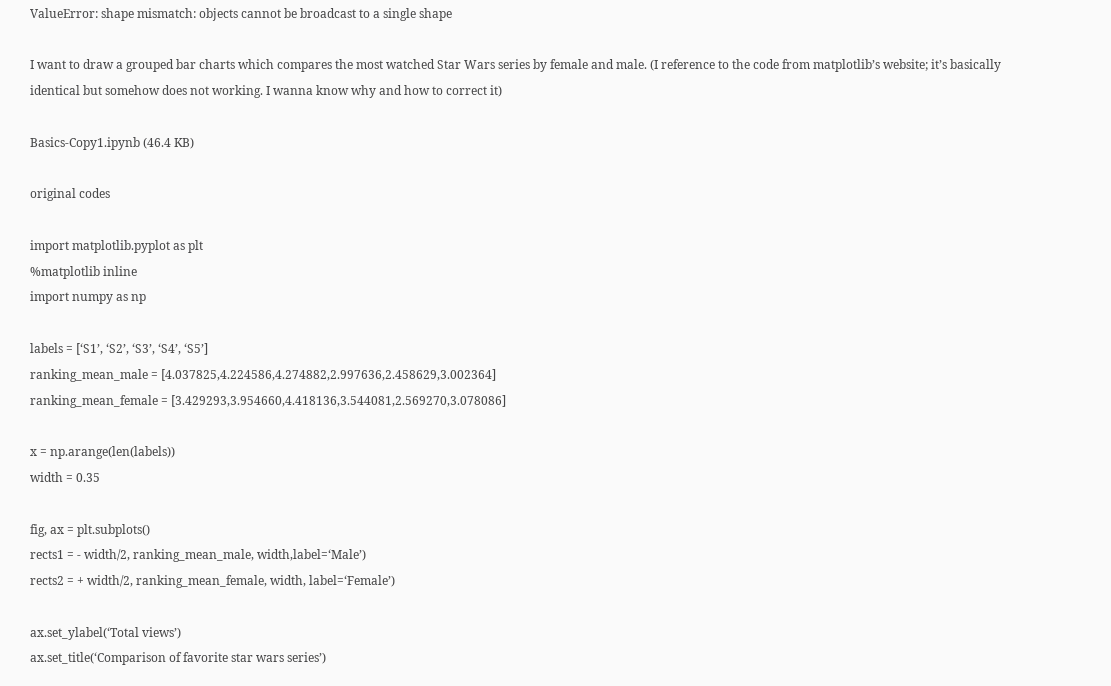ValueError: shape mismatch: objects cannot be broadcast to a single shape

I want to draw a grouped bar charts which compares the most watched Star Wars series by female and male. (I reference to the code from matplotlib’s website; it’s basically identical but somehow does not working. I wanna know why and how to correct it)

Basics-Copy1.ipynb (46.4 KB)

original codes

import matplotlib.pyplot as plt
%matplotlib inline
import numpy as np

labels = [‘S1’, ‘S2’, ‘S3’, ‘S4’, ‘S5’]
ranking_mean_male = [4.037825,4.224586,4.274882,2.997636,2.458629,3.002364]
ranking_mean_female = [3.429293,3.954660,4.418136,3.544081,2.569270,3.078086]

x = np.arange(len(labels))
width = 0.35

fig, ax = plt.subplots()
rects1 = - width/2, ranking_mean_male, width,label=‘Male’)
rects2 = + width/2, ranking_mean_female, width, label=‘Female’)

ax.set_ylabel(‘Total views’)
ax.set_title(‘Comparison of favorite star wars series’)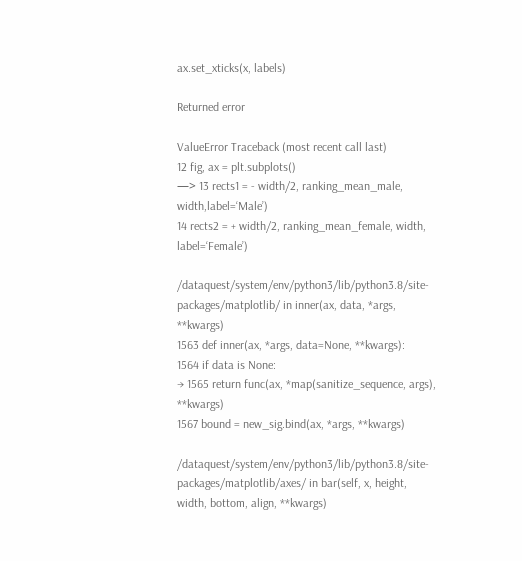ax.set_xticks(x, labels)

Returned error

ValueError Traceback (most recent call last)
12 fig, ax = plt.subplots()
—> 13 rects1 = - width/2, ranking_mean_male, width,label=‘Male’)
14 rects2 = + width/2, ranking_mean_female, width, label=‘Female’)

/dataquest/system/env/python3/lib/python3.8/site-packages/matplotlib/ in inner(ax, data, *args, **kwargs)
1563 def inner(ax, *args, data=None, **kwargs):
1564 if data is None:
→ 1565 return func(ax, *map(sanitize_sequence, args), **kwargs)
1567 bound = new_sig.bind(ax, *args, **kwargs)

/dataquest/system/env/python3/lib/python3.8/site-packages/matplotlib/axes/ in bar(self, x, height, width, bottom, align, **kwargs)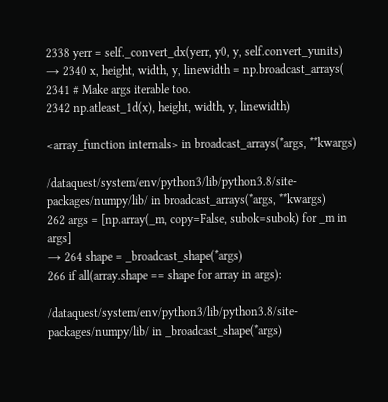2338 yerr = self._convert_dx(yerr, y0, y, self.convert_yunits)
→ 2340 x, height, width, y, linewidth = np.broadcast_arrays(
2341 # Make args iterable too.
2342 np.atleast_1d(x), height, width, y, linewidth)

<array_function internals> in broadcast_arrays(*args, **kwargs)

/dataquest/system/env/python3/lib/python3.8/site-packages/numpy/lib/ in broadcast_arrays(*args, **kwargs)
262 args = [np.array(_m, copy=False, subok=subok) for _m in args]
→ 264 shape = _broadcast_shape(*args)
266 if all(array.shape == shape for array in args):

/dataquest/system/env/python3/lib/python3.8/site-packages/numpy/lib/ in _broadcast_shape(*args)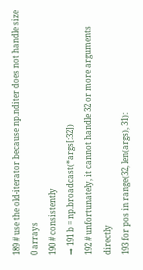189 # use the old-iterator because np.nditer does not handle size 0 arrays
190 # consistently
→ 191 b = np.broadcast(*args[:32])
192 # unfortunately, it cannot handle 32 or more arguments directly
193 for pos in range(32, len(args), 31):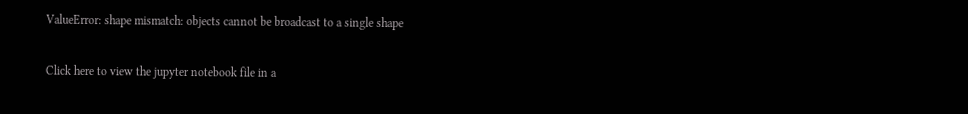ValueError: shape mismatch: objects cannot be broadcast to a single shape

Click here to view the jupyter notebook file in a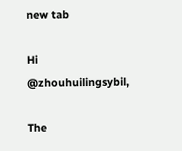new tab

Hi @zhouhuilingsybil,

The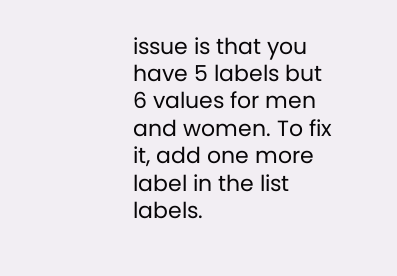issue is that you have 5 labels but 6 values for men and women. To fix it, add one more label in the list labels.